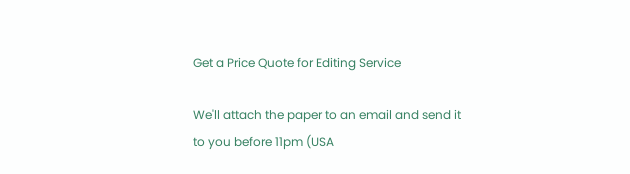Get a Price Quote for Editing Service

We'll attach the paper to an email and send it to you before 11pm (USA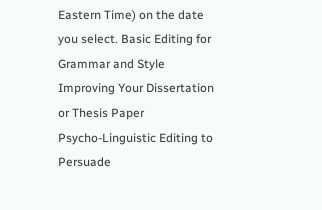Eastern Time) on the date you select. Basic Editing for Grammar and Style
Improving Your Dissertation or Thesis Paper
Psycho-Linguistic Editing to Persuade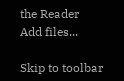the Reader
Add files...

Skip to toolbar